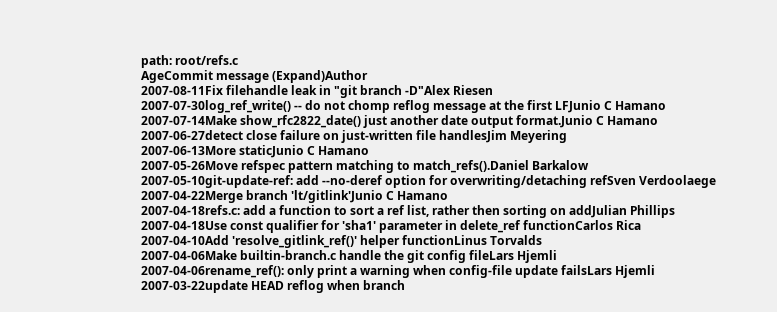path: root/refs.c
AgeCommit message (Expand)Author
2007-08-11Fix filehandle leak in "git branch -D"Alex Riesen
2007-07-30log_ref_write() -- do not chomp reflog message at the first LFJunio C Hamano
2007-07-14Make show_rfc2822_date() just another date output format.Junio C Hamano
2007-06-27detect close failure on just-written file handlesJim Meyering
2007-06-13More staticJunio C Hamano
2007-05-26Move refspec pattern matching to match_refs().Daniel Barkalow
2007-05-10git-update-ref: add --no-deref option for overwriting/detaching refSven Verdoolaege
2007-04-22Merge branch 'lt/gitlink'Junio C Hamano
2007-04-18refs.c: add a function to sort a ref list, rather then sorting on addJulian Phillips
2007-04-18Use const qualifier for 'sha1' parameter in delete_ref functionCarlos Rica
2007-04-10Add 'resolve_gitlink_ref()' helper functionLinus Torvalds
2007-04-06Make builtin-branch.c handle the git config fileLars Hjemli
2007-04-06rename_ref(): only print a warning when config-file update failsLars Hjemli
2007-03-22update HEAD reflog when branch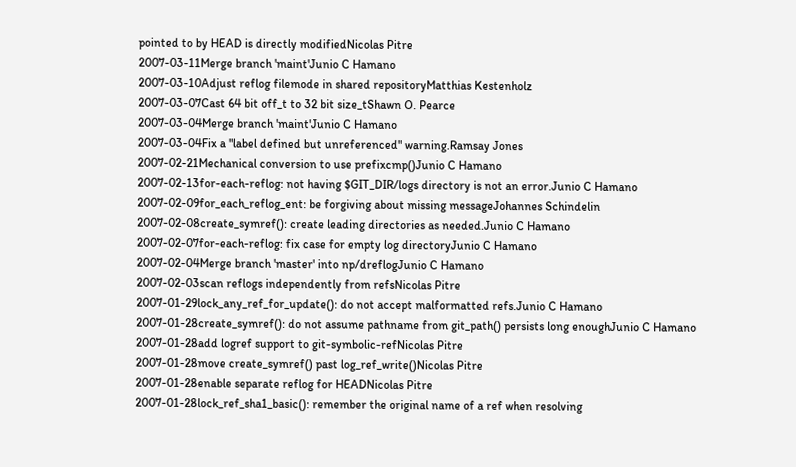pointed to by HEAD is directly modifiedNicolas Pitre
2007-03-11Merge branch 'maint'Junio C Hamano
2007-03-10Adjust reflog filemode in shared repositoryMatthias Kestenholz
2007-03-07Cast 64 bit off_t to 32 bit size_tShawn O. Pearce
2007-03-04Merge branch 'maint'Junio C Hamano
2007-03-04Fix a "label defined but unreferenced" warning.Ramsay Jones
2007-02-21Mechanical conversion to use prefixcmp()Junio C Hamano
2007-02-13for-each-reflog: not having $GIT_DIR/logs directory is not an error.Junio C Hamano
2007-02-09for_each_reflog_ent: be forgiving about missing messageJohannes Schindelin
2007-02-08create_symref(): create leading directories as needed.Junio C Hamano
2007-02-07for-each-reflog: fix case for empty log directoryJunio C Hamano
2007-02-04Merge branch 'master' into np/dreflogJunio C Hamano
2007-02-03scan reflogs independently from refsNicolas Pitre
2007-01-29lock_any_ref_for_update(): do not accept malformatted refs.Junio C Hamano
2007-01-28create_symref(): do not assume pathname from git_path() persists long enoughJunio C Hamano
2007-01-28add logref support to git-symbolic-refNicolas Pitre
2007-01-28move create_symref() past log_ref_write()Nicolas Pitre
2007-01-28enable separate reflog for HEADNicolas Pitre
2007-01-28lock_ref_sha1_basic(): remember the original name of a ref when resolving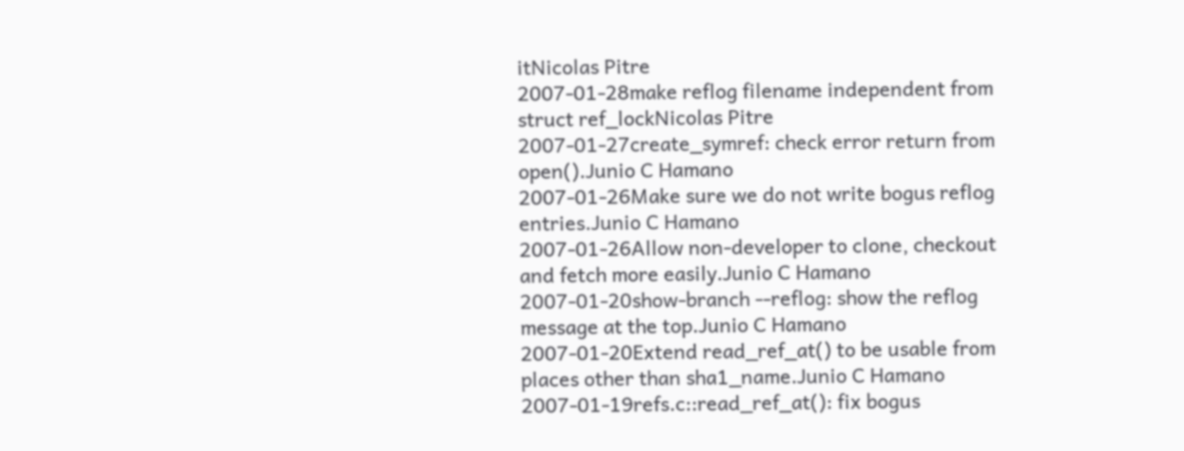itNicolas Pitre
2007-01-28make reflog filename independent from struct ref_lockNicolas Pitre
2007-01-27create_symref: check error return from open().Junio C Hamano
2007-01-26Make sure we do not write bogus reflog entries.Junio C Hamano
2007-01-26Allow non-developer to clone, checkout and fetch more easily.Junio C Hamano
2007-01-20show-branch --reflog: show the reflog message at the top.Junio C Hamano
2007-01-20Extend read_ref_at() to be usable from places other than sha1_name.Junio C Hamano
2007-01-19refs.c::read_ref_at(): fix bogus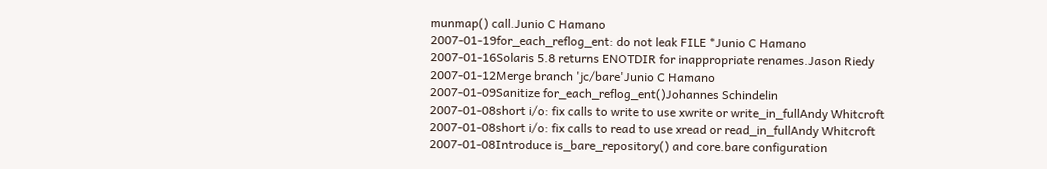munmap() call.Junio C Hamano
2007-01-19for_each_reflog_ent: do not leak FILE *Junio C Hamano
2007-01-16Solaris 5.8 returns ENOTDIR for inappropriate renames.Jason Riedy
2007-01-12Merge branch 'jc/bare'Junio C Hamano
2007-01-09Sanitize for_each_reflog_ent()Johannes Schindelin
2007-01-08short i/o: fix calls to write to use xwrite or write_in_fullAndy Whitcroft
2007-01-08short i/o: fix calls to read to use xread or read_in_fullAndy Whitcroft
2007-01-08Introduce is_bare_repository() and core.bare configuration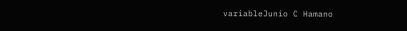variableJunio C Hamano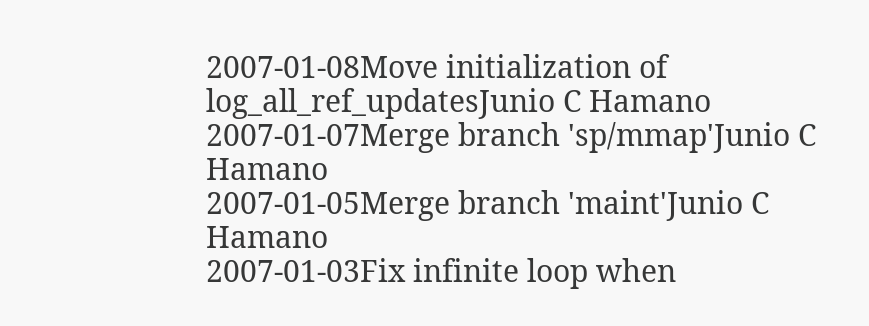2007-01-08Move initialization of log_all_ref_updatesJunio C Hamano
2007-01-07Merge branch 'sp/mmap'Junio C Hamano
2007-01-05Merge branch 'maint'Junio C Hamano
2007-01-03Fix infinite loop when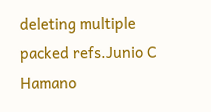deleting multiple packed refs.Junio C Hamano